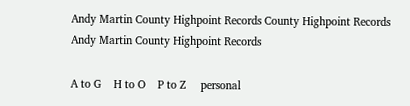Andy Martin County Highpoint Records County Highpoint Records
Andy Martin County Highpoint Records

A to G    H to O    P to Z     personal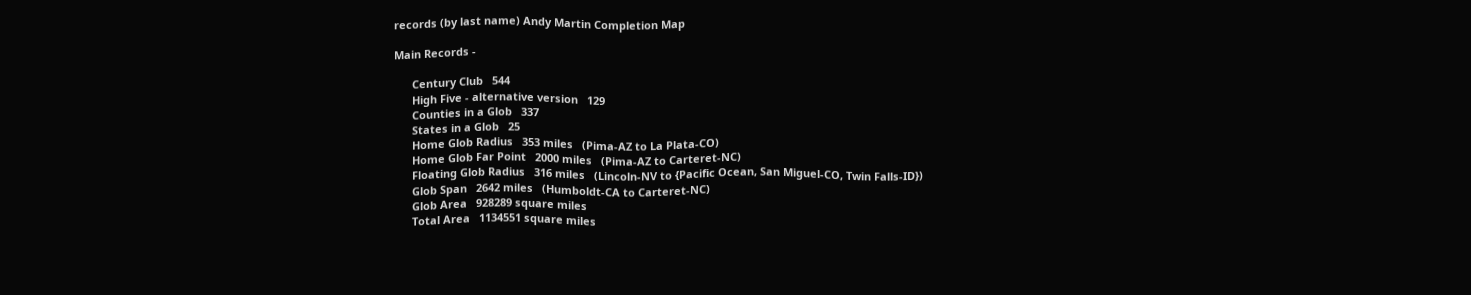records (by last name) Andy Martin Completion Map

Main Records -

      Century Club   544
      High Five - alternative version   129
      Counties in a Glob   337
      States in a Glob   25
      Home Glob Radius   353 miles   (Pima-AZ to La Plata-CO)
      Home Glob Far Point   2000 miles   (Pima-AZ to Carteret-NC)
      Floating Glob Radius   316 miles   (Lincoln-NV to {Pacific Ocean, San Miguel-CO, Twin Falls-ID})
      Glob Span   2642 miles   (Humboldt-CA to Carteret-NC)
      Glob Area   928289 square miles
      Total Area   1134551 square miles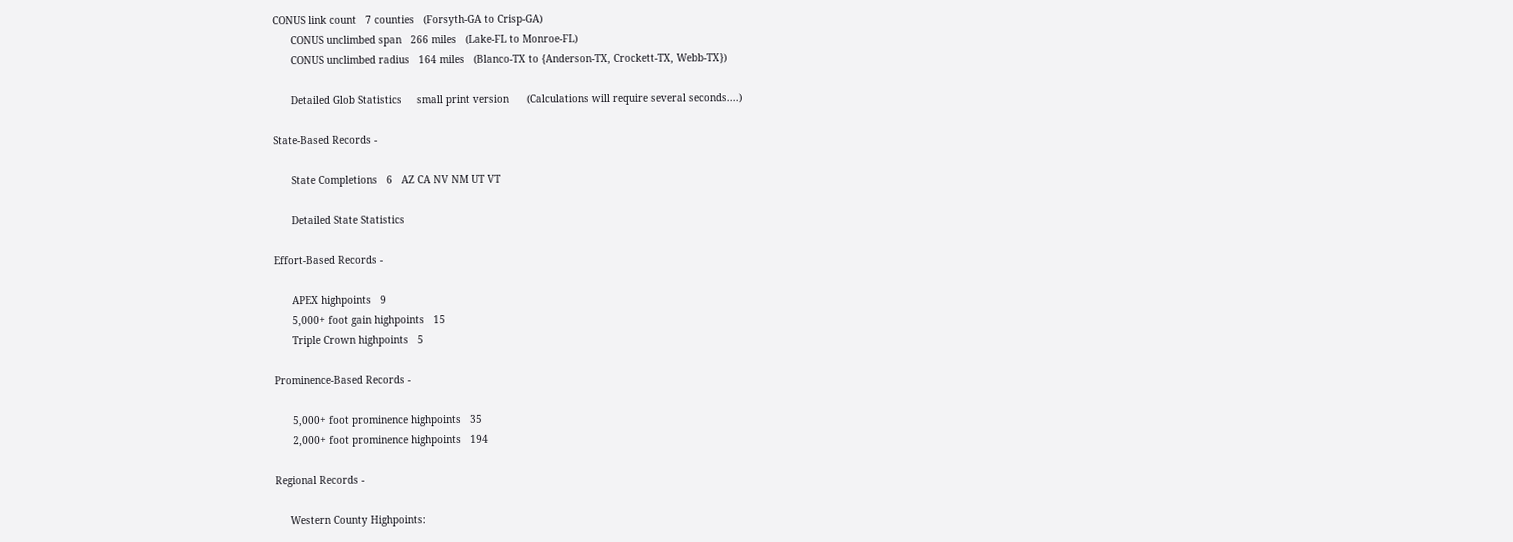CONUS link count   7 counties   (Forsyth-GA to Crisp-GA)
      CONUS unclimbed span   266 miles   (Lake-FL to Monroe-FL)
      CONUS unclimbed radius   164 miles   (Blanco-TX to {Anderson-TX, Crockett-TX, Webb-TX})

      Detailed Glob Statistics     small print version      (Calculations will require several seconds....)

State-Based Records -

      State Completions   6   AZ CA NV NM UT VT

      Detailed State Statistics

Effort-Based Records -

      APEX highpoints   9
      5,000+ foot gain highpoints   15
      Triple Crown highpoints   5

Prominence-Based Records -

      5,000+ foot prominence highpoints   35
      2,000+ foot prominence highpoints   194

Regional Records -

     Western County Highpoints: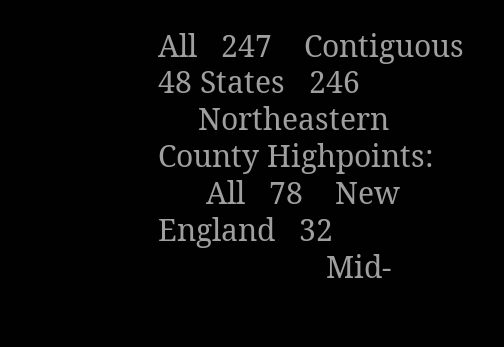All   247    Contiguous 48 States   246
     Northeastern County Highpoints:
      All   78    New England   32
                     Mid-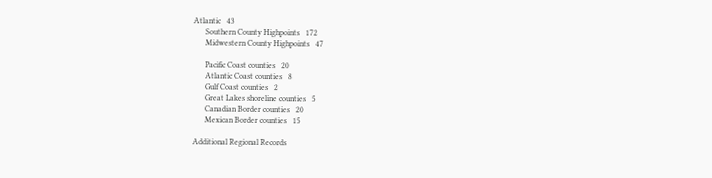Atlantic   43
      Southern County Highpoints   172
      Midwestern County Highpoints   47

      Pacific Coast counties   20
      Atlantic Coast counties   8
      Gulf Coast counties   2
      Great Lakes shoreline counties   5
      Canadian Border counties   20
      Mexican Border counties   15

Additional Regional Records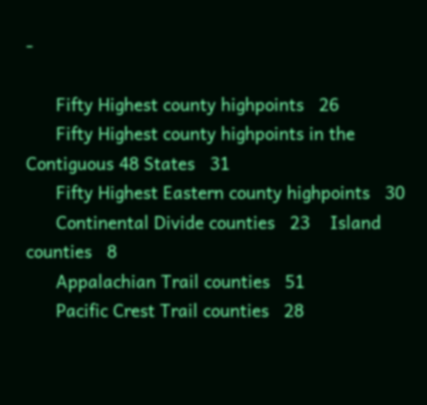-

      Fifty Highest county highpoints   26
      Fifty Highest county highpoints in the Contiguous 48 States   31
      Fifty Highest Eastern county highpoints   30
      Continental Divide counties   23    Island counties   8
      Appalachian Trail counties   51
      Pacific Crest Trail counties   28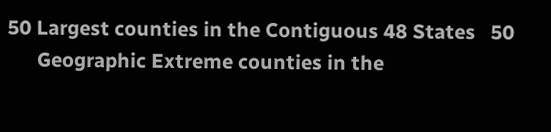50 Largest counties in the Contiguous 48 States   50
      Geographic Extreme counties in the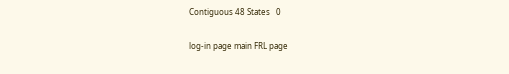Contiguous 48 States   0

log-in page main FRL page